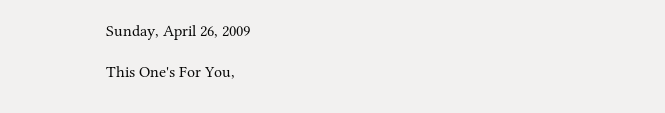Sunday, April 26, 2009

This One's For You,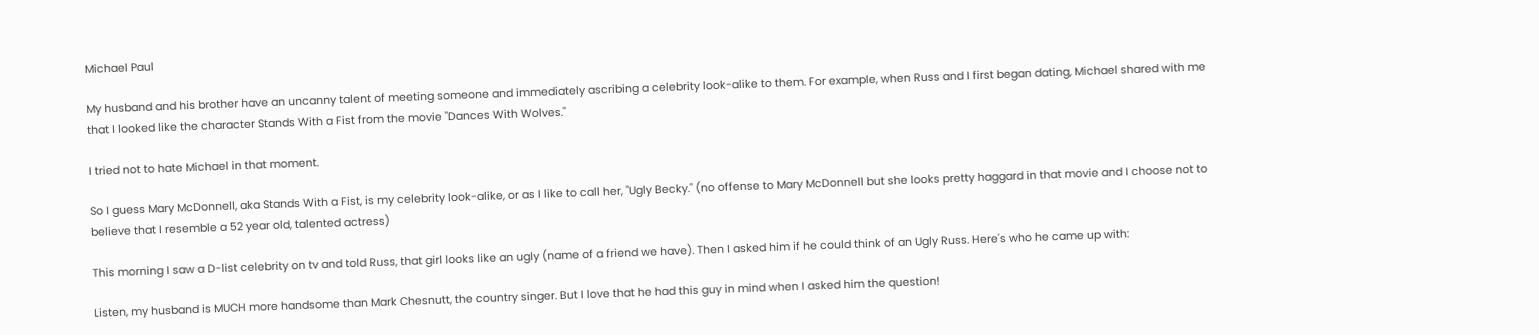Michael Paul

My husband and his brother have an uncanny talent of meeting someone and immediately ascribing a celebrity look-alike to them. For example, when Russ and I first began dating, Michael shared with me that I looked like the character Stands With a Fist from the movie "Dances With Wolves."

I tried not to hate Michael in that moment.

So I guess Mary McDonnell, aka Stands With a Fist, is my celebrity look-alike, or as I like to call her, "Ugly Becky." (no offense to Mary McDonnell but she looks pretty haggard in that movie and I choose not to believe that I resemble a 52 year old, talented actress)

This morning I saw a D-list celebrity on tv and told Russ, that girl looks like an ugly (name of a friend we have). Then I asked him if he could think of an Ugly Russ. Here's who he came up with:

Listen, my husband is MUCH more handsome than Mark Chesnutt, the country singer. But I love that he had this guy in mind when I asked him the question!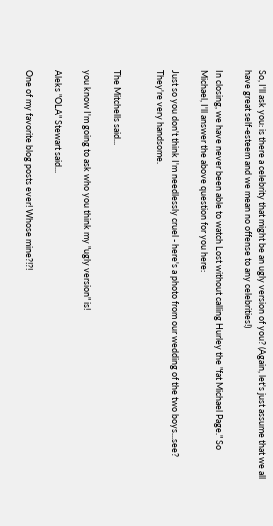So, I'll ask you: is there a celebrity that might be an ugly version of you? (Again, let's just assume that we all have great self-esteem and we mean no offense to any celebrities!)

In closing, we have never been able to watch Lost without calling Hurley the "fat Michael Page." So Michael, I'll answer the above question for you here:

Just so you don't think I'm needlessly cruel - here's a photo from our wedding of the two boys...see? They're very handsome.


The Mitchells said...

you know I'm going to ask who you think my "ugly version" is!

Aleks "OLA" Stewart said...

One of my favorite blog posts ever! Whose mine?!?!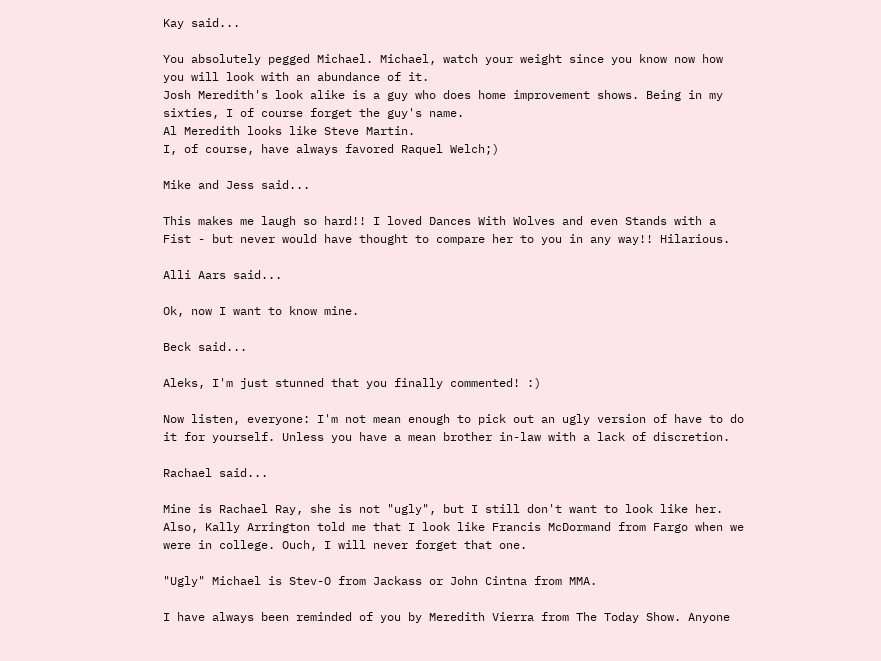Kay said...

You absolutely pegged Michael. Michael, watch your weight since you know now how you will look with an abundance of it.
Josh Meredith's look alike is a guy who does home improvement shows. Being in my sixties, I of course forget the guy's name.
Al Meredith looks like Steve Martin.
I, of course, have always favored Raquel Welch;)

Mike and Jess said...

This makes me laugh so hard!! I loved Dances With Wolves and even Stands with a Fist - but never would have thought to compare her to you in any way!! Hilarious.

Alli Aars said...

Ok, now I want to know mine.

Beck said...

Aleks, I'm just stunned that you finally commented! :)

Now listen, everyone: I'm not mean enough to pick out an ugly version of have to do it for yourself. Unless you have a mean brother in-law with a lack of discretion.

Rachael said...

Mine is Rachael Ray, she is not "ugly", but I still don't want to look like her. Also, Kally Arrington told me that I look like Francis McDormand from Fargo when we were in college. Ouch, I will never forget that one.

"Ugly" Michael is Stev-O from Jackass or John Cintna from MMA.

I have always been reminded of you by Meredith Vierra from The Today Show. Anyone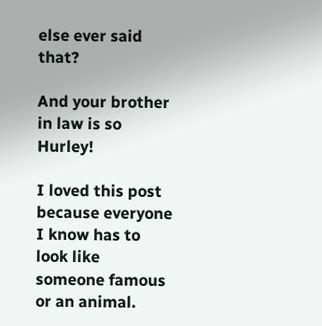else ever said that?

And your brother in law is so Hurley!

I loved this post because everyone I know has to look like someone famous or an animal.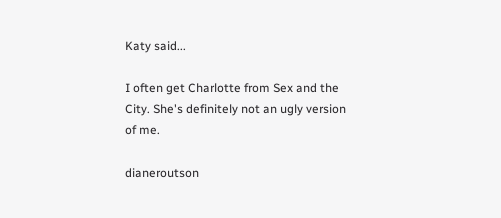Katy said...

I often get Charlotte from Sex and the City. She's definitely not an ugly version of me.

dianeroutson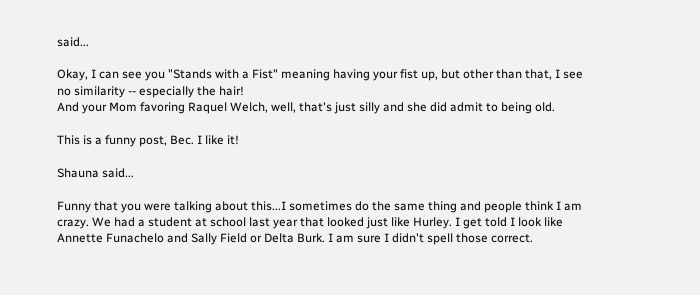said...

Okay, I can see you "Stands with a Fist" meaning having your fist up, but other than that, I see no similarity -- especially the hair!
And your Mom favoring Raquel Welch, well, that's just silly and she did admit to being old.

This is a funny post, Bec. I like it!

Shauna said...

Funny that you were talking about this...I sometimes do the same thing and people think I am crazy. We had a student at school last year that looked just like Hurley. I get told I look like Annette Funachelo and Sally Field or Delta Burk. I am sure I didn't spell those correct.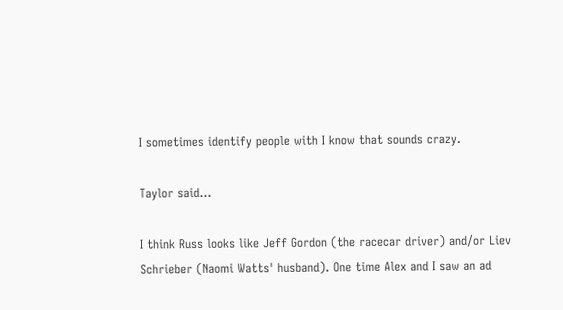I sometimes identify people with I know that sounds crazy.

Taylor said...

I think Russ looks like Jeff Gordon (the racecar driver) and/or Liev Schrieber (Naomi Watts' husband). One time Alex and I saw an ad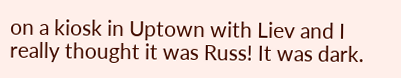on a kiosk in Uptown with Liev and I really thought it was Russ! It was dark.